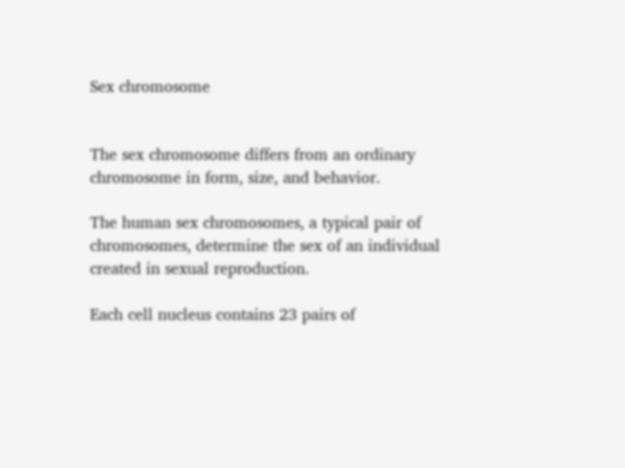Sex chromosome


The sex chromosome differs from an ordinary chromosome in form, size, and behavior.

The human sex chromosomes, a typical pair of chromosomes, determine the sex of an individual created in sexual reproduction.

Each cell nucleus contains 23 pairs of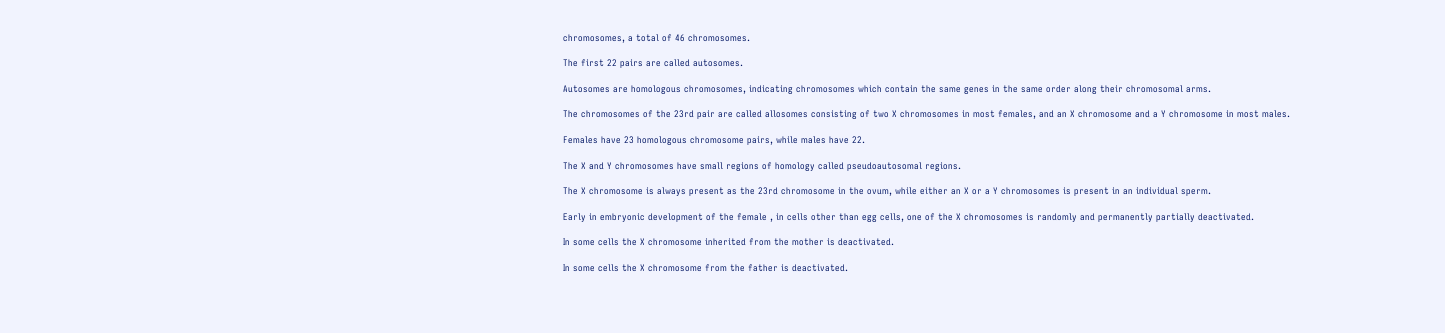chromosomes, a total of 46 chromosomes.

The first 22 pairs are called autosomes.

Autosomes are homologous chromosomes, indicating chromosomes which contain the same genes in the same order along their chromosomal arms.

The chromosomes of the 23rd pair are called allosomes consisting of two X chromosomes in most females, and an X chromosome and a Y chromosome in most males.

Females have 23 homologous chromosome pairs, while males have 22.

The X and Y chromosomes have small regions of homology called pseudoautosomal regions.

The X chromosome is always present as the 23rd chromosome in the ovum, while either an X or a Y chromosomes is present in an individual sperm.

Early in embryonic development of the female , in cells other than egg cells, one of the X chromosomes is randomly and permanently partially deactivated.

In some cells the X chromosome inherited from the mother is deactivated.

In some cells the X chromosome from the father is deactivated.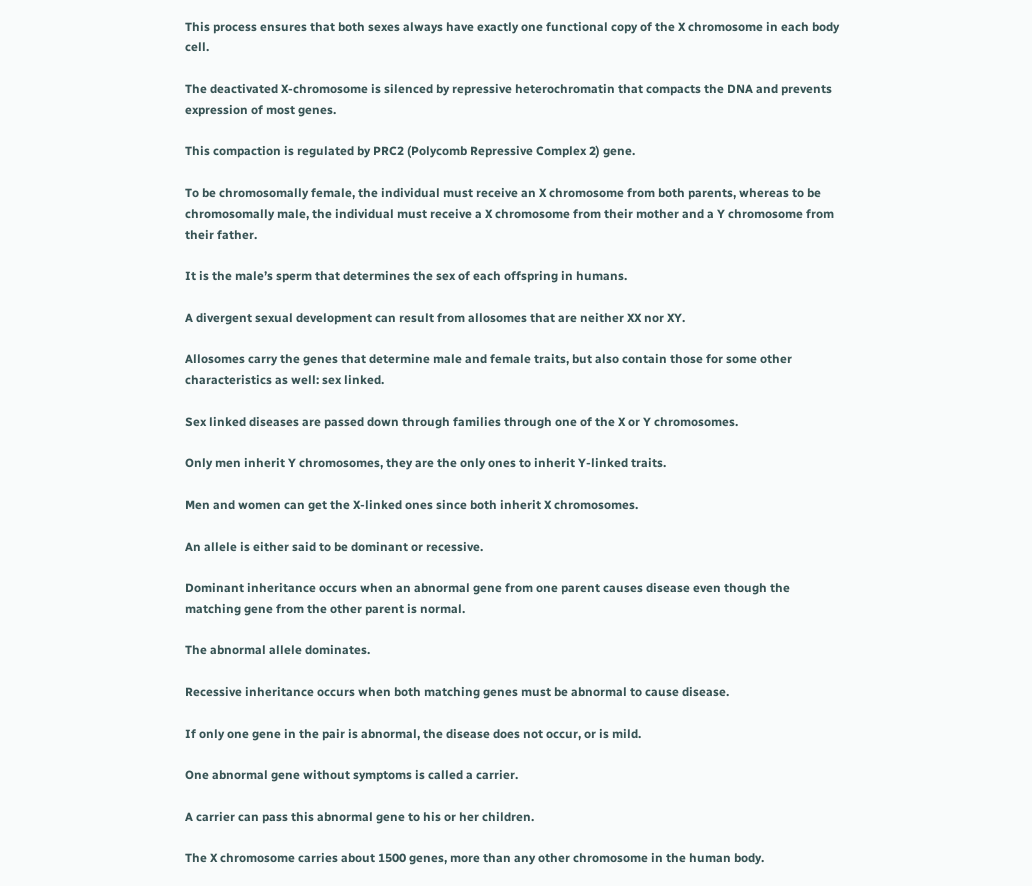This process ensures that both sexes always have exactly one functional copy of the X chromosome in each body cell.

The deactivated X-chromosome is silenced by repressive heterochromatin that compacts the DNA and prevents expression of most genes.

This compaction is regulated by PRC2 (Polycomb Repressive Complex 2) gene.

To be chromosomally female, the individual must receive an X chromosome from both parents, whereas to be chromosomally male, the individual must receive a X chromosome from their mother and a Y chromosome from their father.

It is the male’s sperm that determines the sex of each offspring in humans.

A divergent sexual development can result from allosomes that are neither XX nor XY.

Allosomes carry the genes that determine male and female traits, but also contain those for some other characteristics as well: sex linked.

Sex linked diseases are passed down through families through one of the X or Y chromosomes.

Only men inherit Y chromosomes, they are the only ones to inherit Y-linked traits.

Men and women can get the X-linked ones since both inherit X chromosomes.

An allele is either said to be dominant or recessive.

Dominant inheritance occurs when an abnormal gene from one parent causes disease even though the matching gene from the other parent is normal.

The abnormal allele dominates.

Recessive inheritance occurs when both matching genes must be abnormal to cause disease.

If only one gene in the pair is abnormal, the disease does not occur, or is mild.

One abnormal gene without symptoms is called a carrier.

A carrier can pass this abnormal gene to his or her children.

The X chromosome carries about 1500 genes, more than any other chromosome in the human body.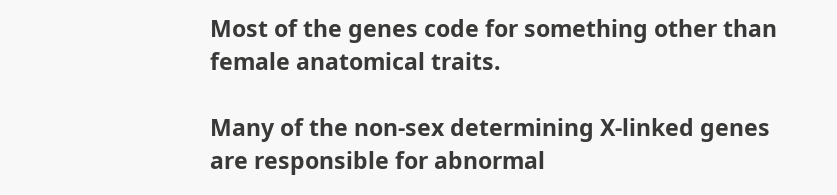Most of the genes code for something other than female anatomical traits.

Many of the non-sex determining X-linked genes are responsible for abnormal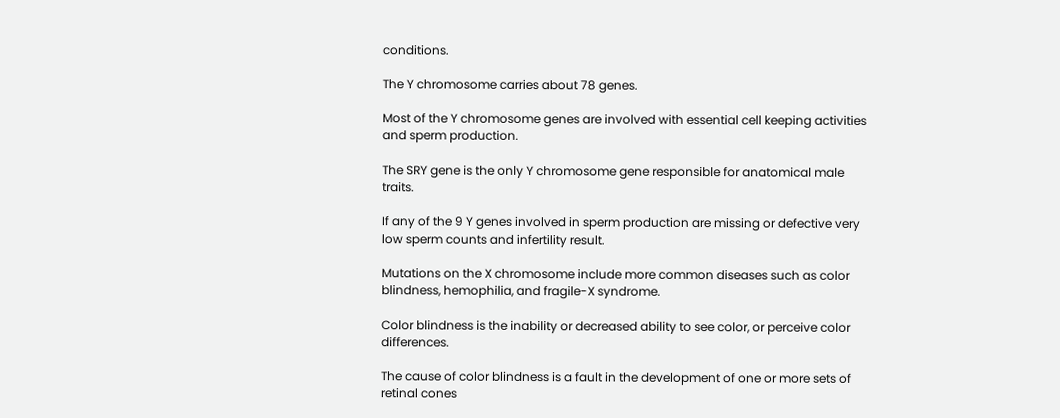conditions.

The Y chromosome carries about 78 genes.

Most of the Y chromosome genes are involved with essential cell keeping activities and sperm production.

The SRY gene is the only Y chromosome gene responsible for anatomical male traits.

If any of the 9 Y genes involved in sperm production are missing or defective very low sperm counts and infertility result.

Mutations on the X chromosome include more common diseases such as color blindness, hemophilia, and fragile-X syndrome.

Color blindness is the inability or decreased ability to see color, or perceive color differences.

The cause of color blindness is a fault in the development of one or more sets of retinal cones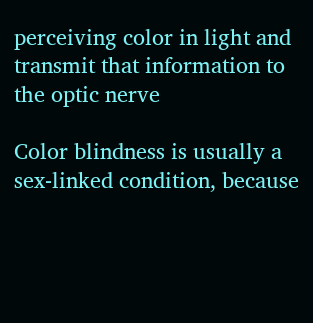perceiving color in light and transmit that information to the optic nerve

Color blindness is usually a sex-linked condition, because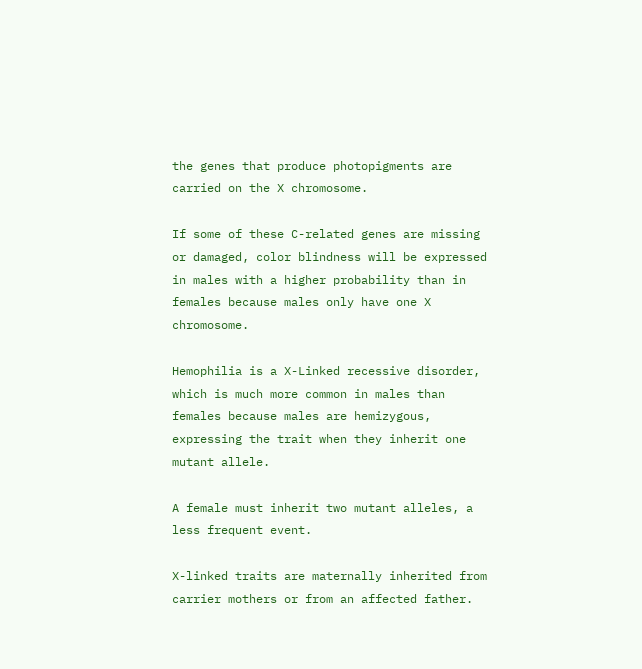the genes that produce photopigments are carried on the X chromosome.

If some of these C-related genes are missing or damaged, color blindness will be expressed in males with a higher probability than in females because males only have one X chromosome.

Hemophilia is a X-Linked recessive disorder, which is much more common in males than females because males are hemizygous, expressing the trait when they inherit one mutant allele.

A female must inherit two mutant alleles, a less frequent event.

X-linked traits are maternally inherited from carrier mothers or from an affected father.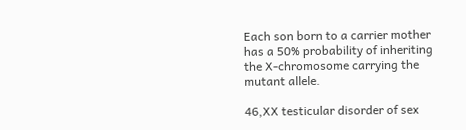Each son born to a carrier mother has a 50% probability of inheriting the X-chromosome carrying the mutant allele.

46,XX testicular disorder of sex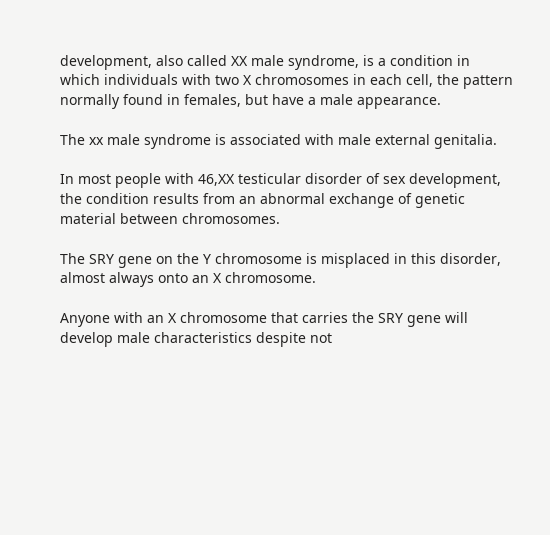development, also called XX male syndrome, is a condition in which individuals with two X chromosomes in each cell, the pattern normally found in females, but have a male appearance.

The xx male syndrome is associated with male external genitalia.

In most people with 46,XX testicular disorder of sex development, the condition results from an abnormal exchange of genetic material between chromosomes.

The SRY gene on the Y chromosome is misplaced in this disorder, almost always onto an X chromosome.

Anyone with an X chromosome that carries the SRY gene will develop male characteristics despite not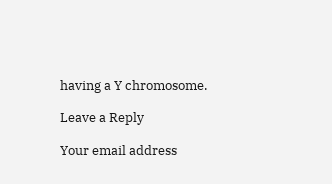having a Y chromosome.

Leave a Reply

Your email address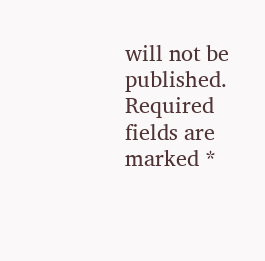will not be published. Required fields are marked *